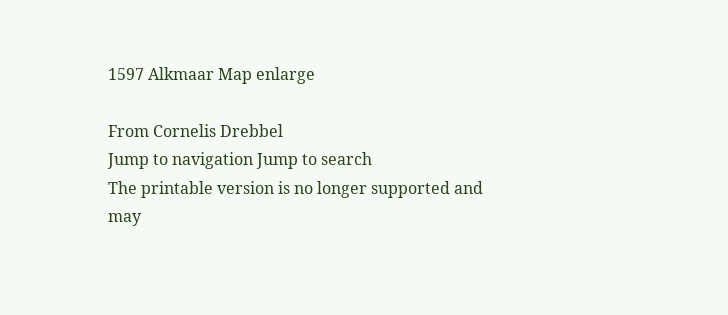1597 Alkmaar Map enlarge

From Cornelis Drebbel
Jump to navigation Jump to search
The printable version is no longer supported and may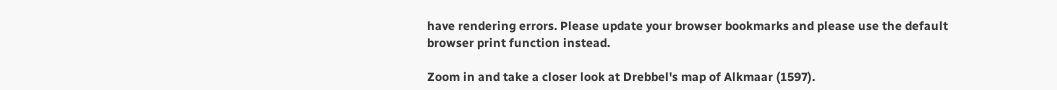have rendering errors. Please update your browser bookmarks and please use the default browser print function instead.

Zoom in and take a closer look at Drebbel's map of Alkmaar (1597).